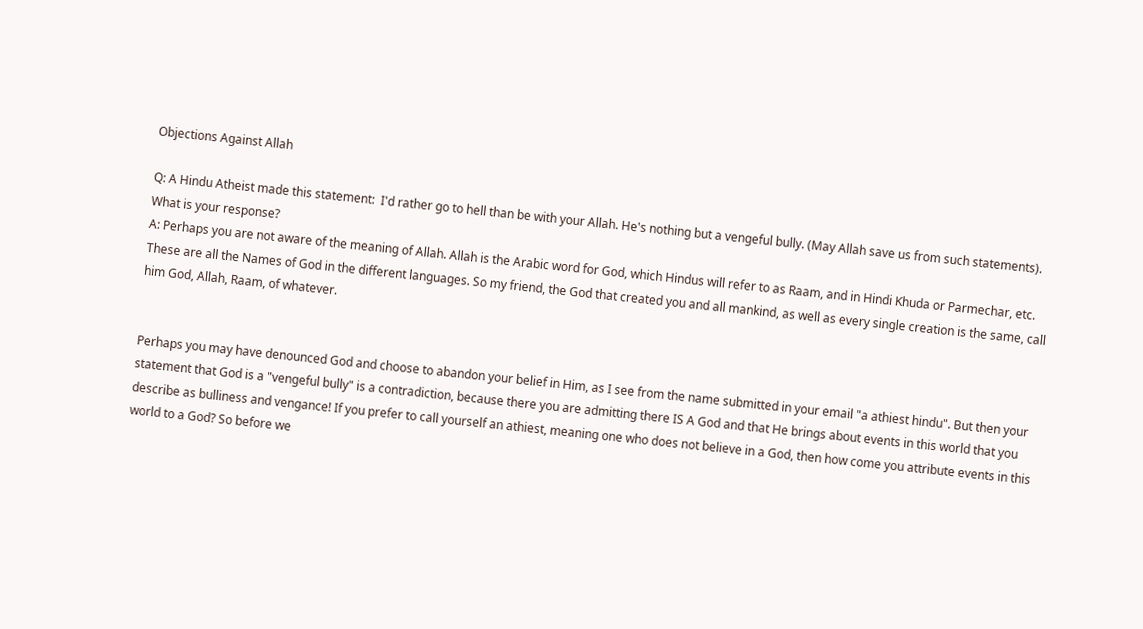Objections Against Allah

Q: A Hindu Atheist made this statement:  I'd rather go to hell than be with your Allah. He's nothing but a vengeful bully. (May Allah save us from such statements). What is your response?
A: Perhaps you are not aware of the meaning of Allah. Allah is the Arabic word for God, which Hindus will refer to as Raam, and in Hindi Khuda or Parmechar, etc. These are all the Names of God in the different languages. So my friend, the God that created you and all mankind, as well as every single creation is the same, call him God, Allah, Raam, of whatever.


Perhaps you may have denounced God and choose to abandon your belief in Him, as I see from the name submitted in your email "a athiest hindu". But then your statement that God is a "vengeful bully" is a contradiction, because there you are admitting there IS A God and that He brings about events in this world that you describe as bulliness and vengance! If you prefer to call yourself an athiest, meaning one who does not believe in a God, then how come you attribute events in this world to a God? So before we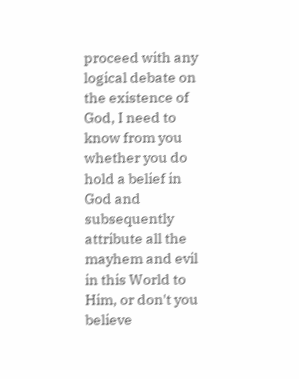proceed with any logical debate on the existence of God, I need to know from you whether you do hold a belief in God and subsequently attribute all the mayhem and evil in this World to Him, or don't you believe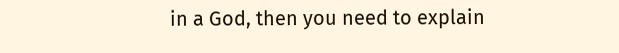in a God, then you need to explain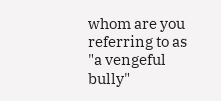whom are you referring to as "a vengeful bully"